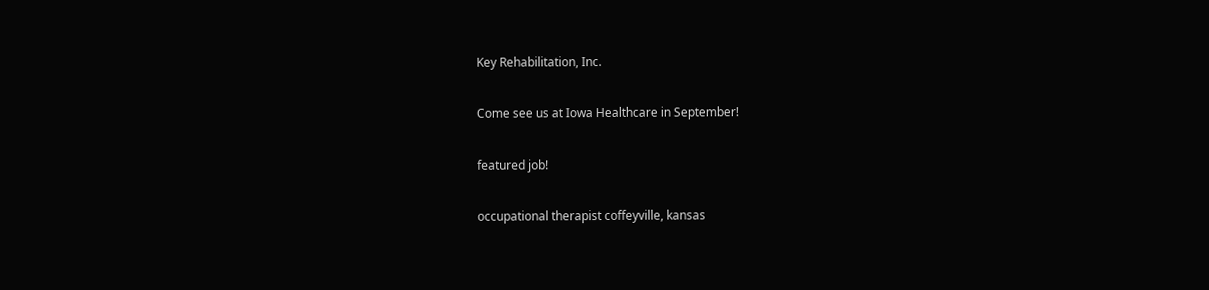Key Rehabilitation, Inc.

Come see us at Iowa Healthcare in September!

featured job!

occupational therapist coffeyville, kansas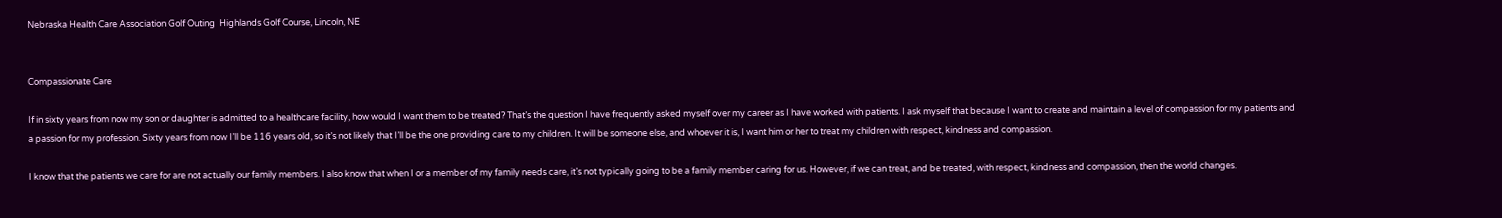Nebraska Health Care Association Golf Outing  Highlands Golf Course, Lincoln, NE


Compassionate Care

If in sixty years from now my son or daughter is admitted to a healthcare facility, how would I want them to be treated? That’s the question I have frequently asked myself over my career as I have worked with patients. I ask myself that because I want to create and maintain a level of compassion for my patients and a passion for my profession. Sixty years from now I’ll be 116 years old, so it’s not likely that I’ll be the one providing care to my children. It will be someone else, and whoever it is, I want him or her to treat my children with respect, kindness and compassion.

I know that the patients we care for are not actually our family members. I also know that when I or a member of my family needs care, it’s not typically going to be a family member caring for us. However, if we can treat, and be treated, with respect, kindness and compassion, then the world changes.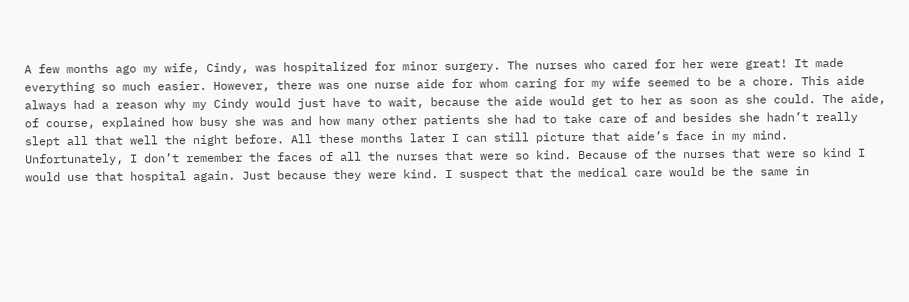A few months ago my wife, Cindy, was hospitalized for minor surgery. The nurses who cared for her were great! It made everything so much easier. However, there was one nurse aide for whom caring for my wife seemed to be a chore. This aide always had a reason why my Cindy would just have to wait, because the aide would get to her as soon as she could. The aide, of course, explained how busy she was and how many other patients she had to take care of and besides she hadn’t really slept all that well the night before. All these months later I can still picture that aide’s face in my mind. Unfortunately, I don’t remember the faces of all the nurses that were so kind. Because of the nurses that were so kind I would use that hospital again. Just because they were kind. I suspect that the medical care would be the same in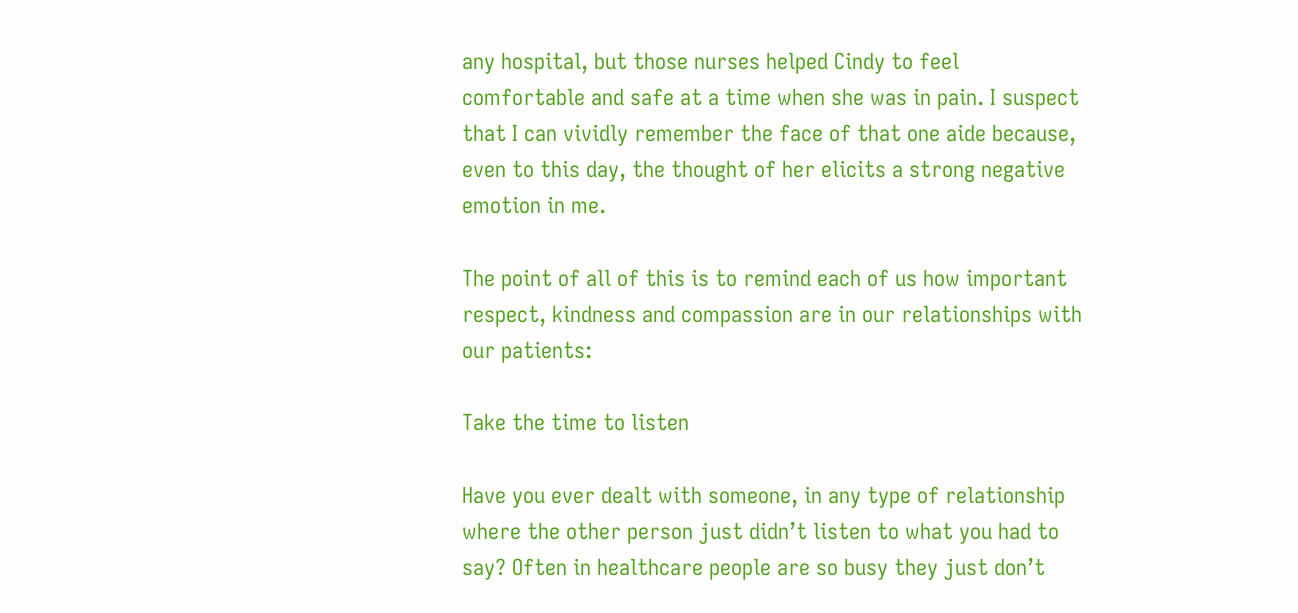any hospital, but those nurses helped Cindy to feel comfortable and safe at a time when she was in pain. I suspect that I can vividly remember the face of that one aide because, even to this day, the thought of her elicits a strong negative emotion in me.

The point of all of this is to remind each of us how important respect, kindness and compassion are in our relationships with our patients:

Take the time to listen

Have you ever dealt with someone, in any type of relationship where the other person just didn’t listen to what you had to say? Often in healthcare people are so busy they just don’t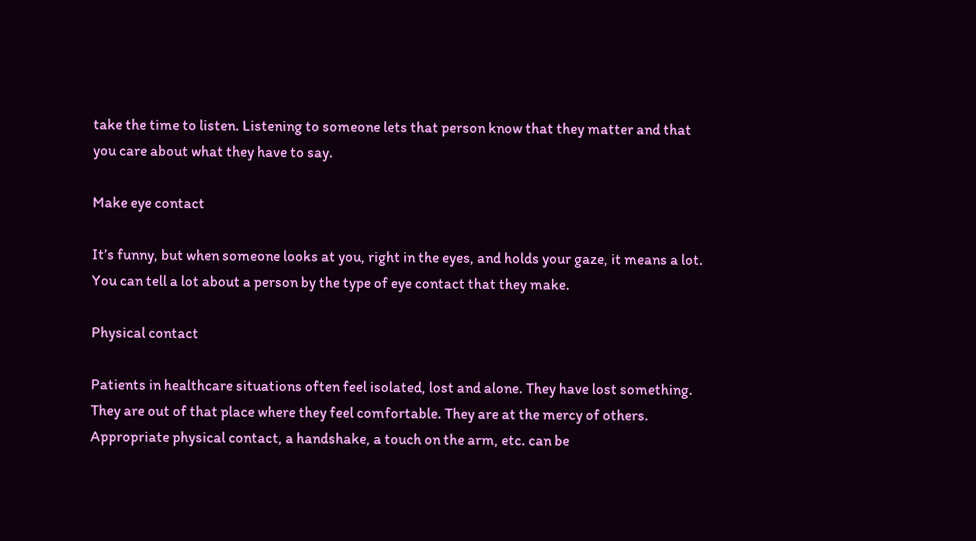take the time to listen. Listening to someone lets that person know that they matter and that you care about what they have to say.

Make eye contact

It’s funny, but when someone looks at you, right in the eyes, and holds your gaze, it means a lot. You can tell a lot about a person by the type of eye contact that they make.

Physical contact

Patients in healthcare situations often feel isolated, lost and alone. They have lost something. They are out of that place where they feel comfortable. They are at the mercy of others. Appropriate physical contact, a handshake, a touch on the arm, etc. can be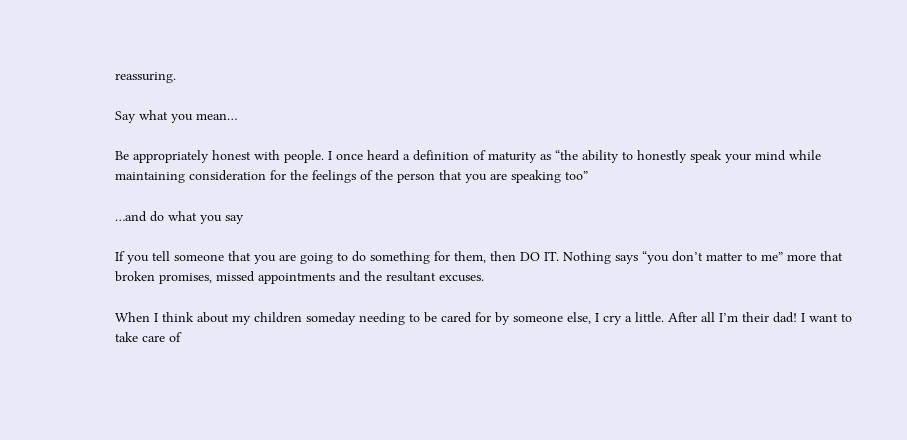reassuring.

Say what you mean…

Be appropriately honest with people. I once heard a definition of maturity as “the ability to honestly speak your mind while maintaining consideration for the feelings of the person that you are speaking too”

…and do what you say

If you tell someone that you are going to do something for them, then DO IT. Nothing says “you don’t matter to me” more that broken promises, missed appointments and the resultant excuses.

When I think about my children someday needing to be cared for by someone else, I cry a little. After all I’m their dad! I want to take care of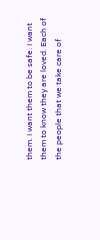them. I want them to be safe. I want them to know they are loved. Each of the people that we take care of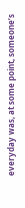everyday was, at some point, someone’s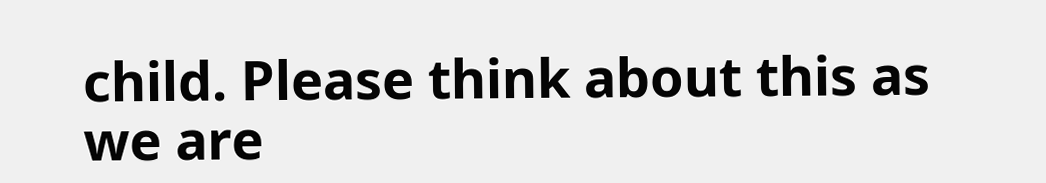child. Please think about this as we are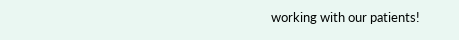working with our patients!